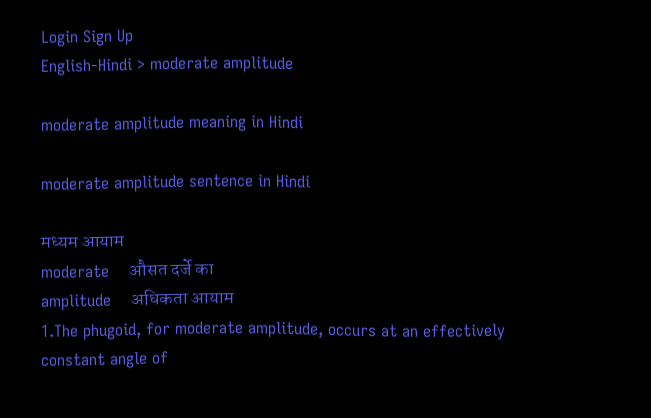Login Sign Up
English-Hindi > moderate amplitude

moderate amplitude meaning in Hindi

moderate amplitude sentence in Hindi

मध्यम आयाम
moderate    औसत दर्जे का
amplitude    अधिकता आयाम
1.The phugoid, for moderate amplitude, occurs at an effectively constant angle of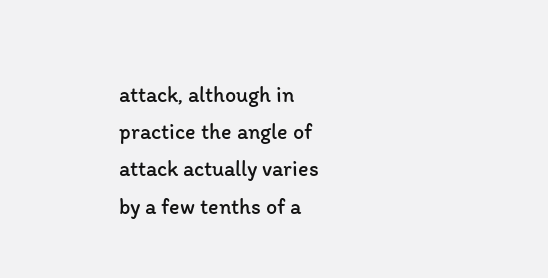attack, although in practice the angle of attack actually varies by a few tenths of a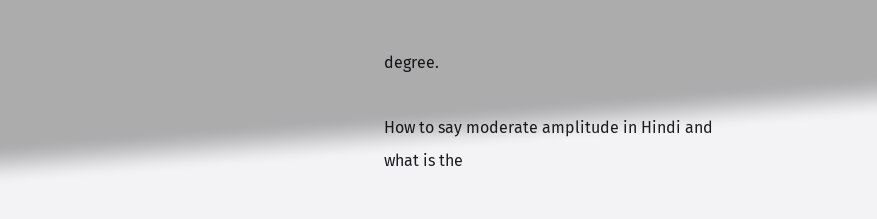degree.

How to say moderate amplitude in Hindi and what is the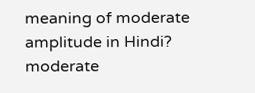meaning of moderate amplitude in Hindi? moderate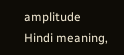amplitude Hindi meaning,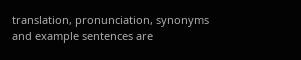translation, pronunciation, synonyms and example sentences are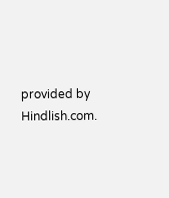provided by Hindlish.com.